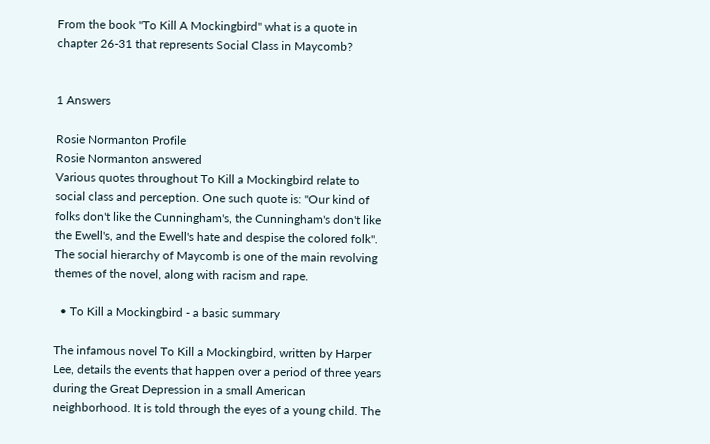From the book "To Kill A Mockingbird" what is a quote in chapter 26-31 that represents Social Class in Maycomb?


1 Answers

Rosie Normanton Profile
Rosie Normanton answered
Various quotes throughout To Kill a Mockingbird relate to social class and perception. One such quote is: "Our kind of folks don't like the Cunningham's, the Cunningham's don't like the Ewell's, and the Ewell's hate and despise the colored folk". The social hierarchy of Maycomb is one of the main revolving themes of the novel, along with racism and rape.

  • To Kill a Mockingbird - a basic summary

The infamous novel To Kill a Mockingbird, written by Harper Lee, details the events that happen over a period of three years during the Great Depression in a small American neighborhood. It is told through the eyes of a young child. The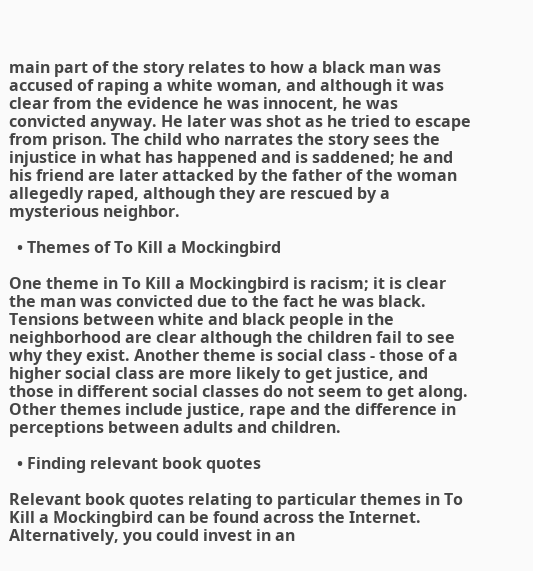main part of the story relates to how a black man was accused of raping a white woman, and although it was clear from the evidence he was innocent, he was convicted anyway. He later was shot as he tried to escape from prison. The child who narrates the story sees the injustice in what has happened and is saddened; he and his friend are later attacked by the father of the woman allegedly raped, although they are rescued by a mysterious neighbor.

  • Themes of To Kill a Mockingbird

One theme in To Kill a Mockingbird is racism; it is clear the man was convicted due to the fact he was black. Tensions between white and black people in the neighborhood are clear although the children fail to see why they exist. Another theme is social class - those of a higher social class are more likely to get justice, and those in different social classes do not seem to get along. Other themes include justice, rape and the difference in perceptions between adults and children.

  • Finding relevant book quotes

Relevant book quotes relating to particular themes in To Kill a Mockingbird can be found across the Internet. Alternatively, you could invest in an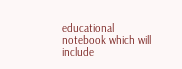educational notebook which will include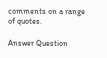comments on a range of quotes.

Answer Question